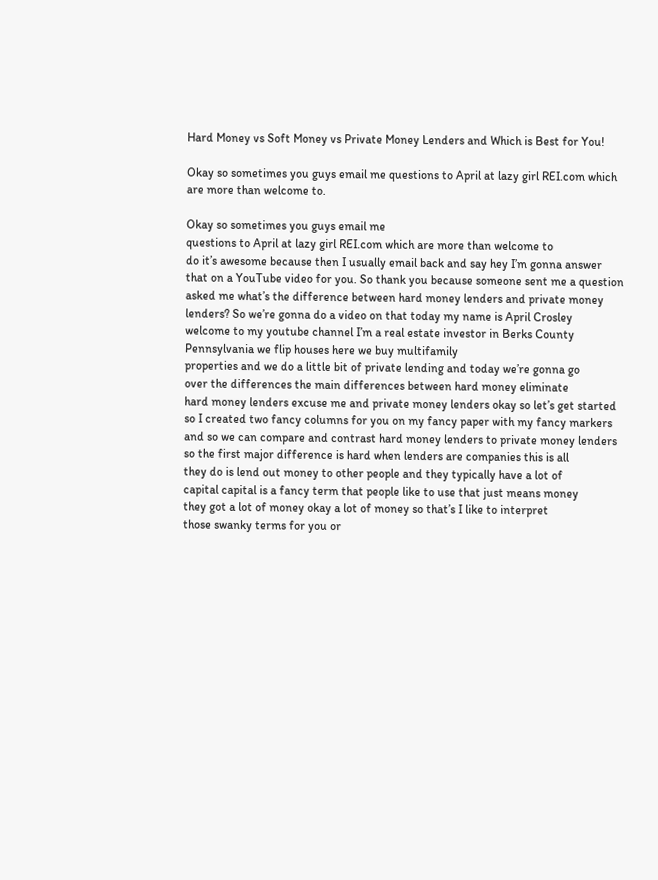Hard Money vs Soft Money vs Private Money Lenders and Which is Best for You!

Okay so sometimes you guys email me questions to April at lazy girl REI.com which are more than welcome to.

Okay so sometimes you guys email me
questions to April at lazy girl REI.com which are more than welcome to
do it’s awesome because then I usually email back and say hey I’m gonna answer
that on a YouTube video for you. So thank you because someone sent me a question
asked me what’s the difference between hard money lenders and private money
lenders? So we’re gonna do a video on that today my name is April Crosley
welcome to my youtube channel I’m a real estate investor in Berks County
Pennsylvania we flip houses here we buy multifamily
properties and we do a little bit of private lending and today we’re gonna go
over the differences the main differences between hard money eliminate
hard money lenders excuse me and private money lenders okay so let’s get started
so I created two fancy columns for you on my fancy paper with my fancy markers
and so we can compare and contrast hard money lenders to private money lenders
so the first major difference is hard when lenders are companies this is all
they do is lend out money to other people and they typically have a lot of
capital capital is a fancy term that people like to use that just means money
they got a lot of money okay a lot of money so that’s I like to interpret
those swanky terms for you or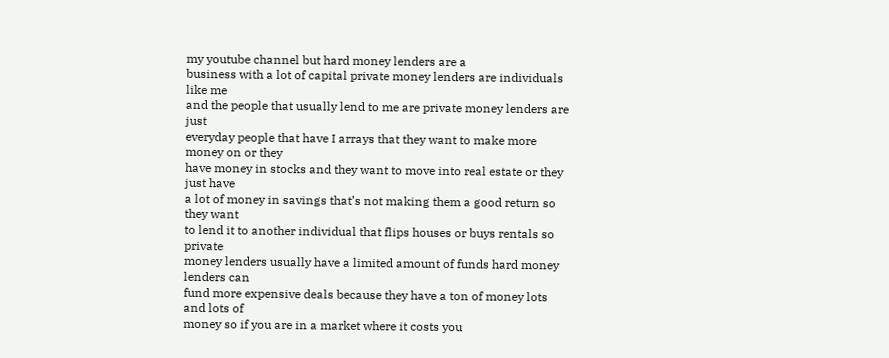my youtube channel but hard money lenders are a
business with a lot of capital private money lenders are individuals like me
and the people that usually lend to me are private money lenders are just
everyday people that have I arrays that they want to make more money on or they
have money in stocks and they want to move into real estate or they just have
a lot of money in savings that’s not making them a good return so they want
to lend it to another individual that flips houses or buys rentals so private
money lenders usually have a limited amount of funds hard money lenders can
fund more expensive deals because they have a ton of money lots and lots of
money so if you are in a market where it costs you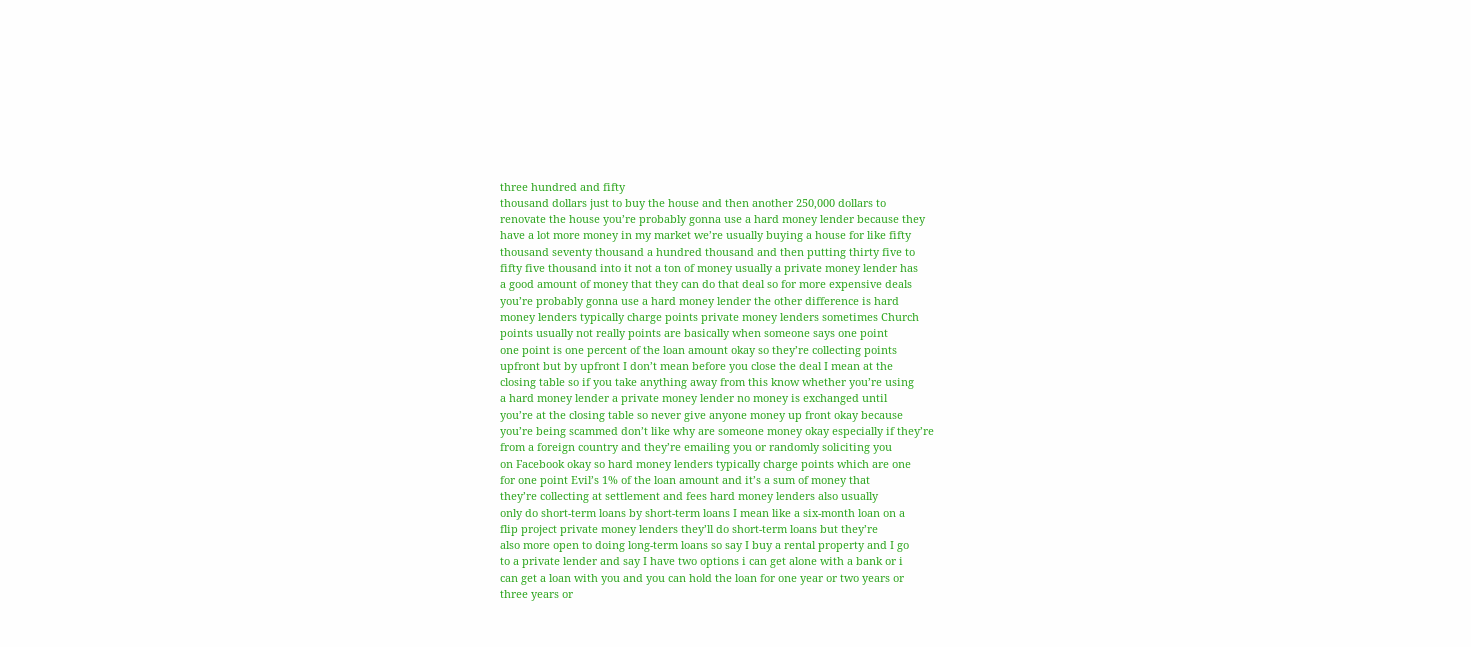three hundred and fifty
thousand dollars just to buy the house and then another 250,000 dollars to
renovate the house you’re probably gonna use a hard money lender because they
have a lot more money in my market we’re usually buying a house for like fifty
thousand seventy thousand a hundred thousand and then putting thirty five to
fifty five thousand into it not a ton of money usually a private money lender has
a good amount of money that they can do that deal so for more expensive deals
you’re probably gonna use a hard money lender the other difference is hard
money lenders typically charge points private money lenders sometimes Church
points usually not really points are basically when someone says one point
one point is one percent of the loan amount okay so they’re collecting points
upfront but by upfront I don’t mean before you close the deal I mean at the
closing table so if you take anything away from this know whether you’re using
a hard money lender a private money lender no money is exchanged until
you’re at the closing table so never give anyone money up front okay because
you’re being scammed don’t like why are someone money okay especially if they’re
from a foreign country and they’re emailing you or randomly soliciting you
on Facebook okay so hard money lenders typically charge points which are one
for one point Evil’s 1% of the loan amount and it’s a sum of money that
they’re collecting at settlement and fees hard money lenders also usually
only do short-term loans by short-term loans I mean like a six-month loan on a
flip project private money lenders they’ll do short-term loans but they’re
also more open to doing long-term loans so say I buy a rental property and I go
to a private lender and say I have two options i can get alone with a bank or i
can get a loan with you and you can hold the loan for one year or two years or
three years or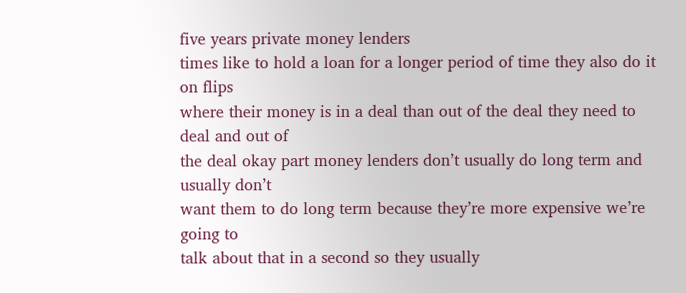five years private money lenders
times like to hold a loan for a longer period of time they also do it on flips
where their money is in a deal than out of the deal they need to deal and out of
the deal okay part money lenders don’t usually do long term and usually don’t
want them to do long term because they’re more expensive we’re going to
talk about that in a second so they usually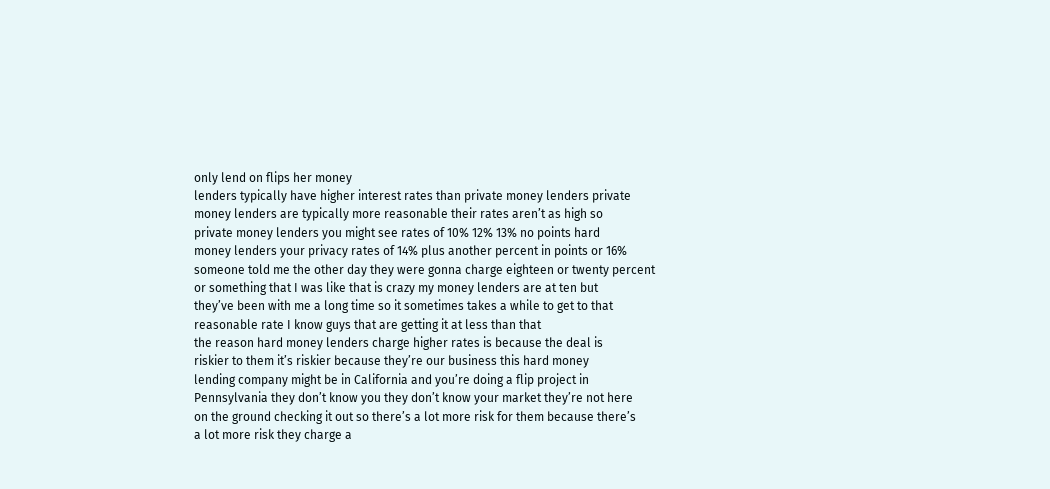only lend on flips her money
lenders typically have higher interest rates than private money lenders private
money lenders are typically more reasonable their rates aren’t as high so
private money lenders you might see rates of 10% 12% 13% no points hard
money lenders your privacy rates of 14% plus another percent in points or 16%
someone told me the other day they were gonna charge eighteen or twenty percent
or something that I was like that is crazy my money lenders are at ten but
they’ve been with me a long time so it sometimes takes a while to get to that
reasonable rate I know guys that are getting it at less than that
the reason hard money lenders charge higher rates is because the deal is
riskier to them it’s riskier because they’re our business this hard money
lending company might be in California and you’re doing a flip project in
Pennsylvania they don’t know you they don’t know your market they’re not here
on the ground checking it out so there’s a lot more risk for them because there’s
a lot more risk they charge a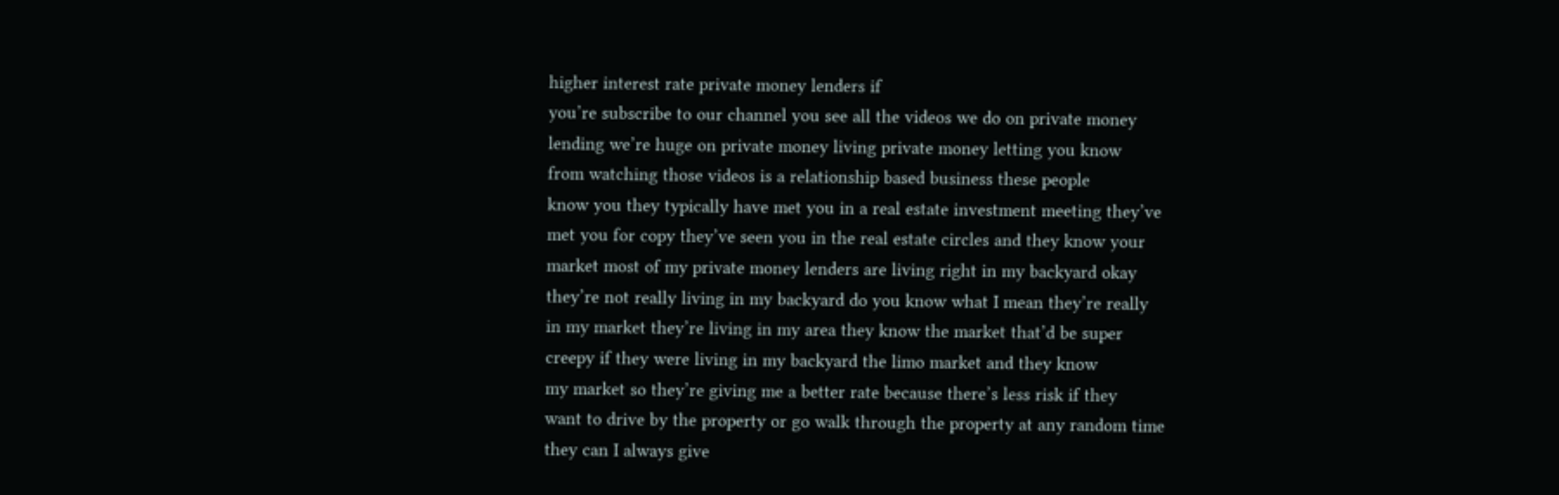higher interest rate private money lenders if
you’re subscribe to our channel you see all the videos we do on private money
lending we’re huge on private money living private money letting you know
from watching those videos is a relationship based business these people
know you they typically have met you in a real estate investment meeting they’ve
met you for copy they’ve seen you in the real estate circles and they know your
market most of my private money lenders are living right in my backyard okay
they’re not really living in my backyard do you know what I mean they’re really
in my market they’re living in my area they know the market that’d be super
creepy if they were living in my backyard the limo market and they know
my market so they’re giving me a better rate because there’s less risk if they
want to drive by the property or go walk through the property at any random time
they can I always give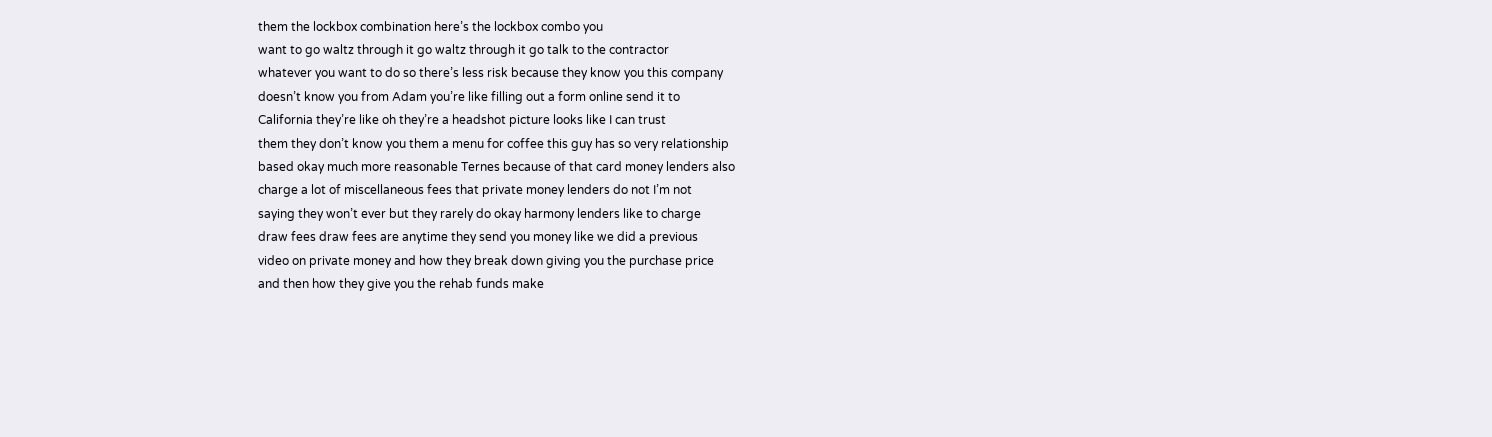them the lockbox combination here’s the lockbox combo you
want to go waltz through it go waltz through it go talk to the contractor
whatever you want to do so there’s less risk because they know you this company
doesn’t know you from Adam you’re like filling out a form online send it to
California they’re like oh they’re a headshot picture looks like I can trust
them they don’t know you them a menu for coffee this guy has so very relationship
based okay much more reasonable Ternes because of that card money lenders also
charge a lot of miscellaneous fees that private money lenders do not I’m not
saying they won’t ever but they rarely do okay harmony lenders like to charge
draw fees draw fees are anytime they send you money like we did a previous
video on private money and how they break down giving you the purchase price
and then how they give you the rehab funds make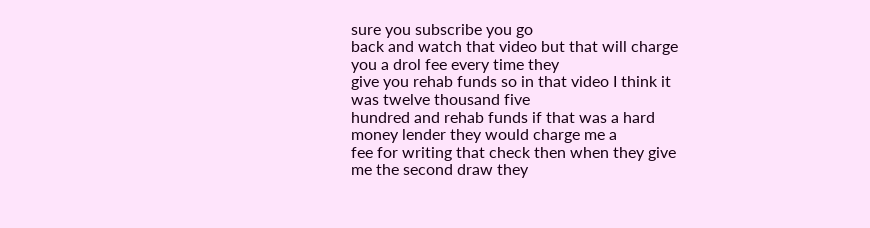sure you subscribe you go
back and watch that video but that will charge you a drol fee every time they
give you rehab funds so in that video I think it was twelve thousand five
hundred and rehab funds if that was a hard money lender they would charge me a
fee for writing that check then when they give me the second draw they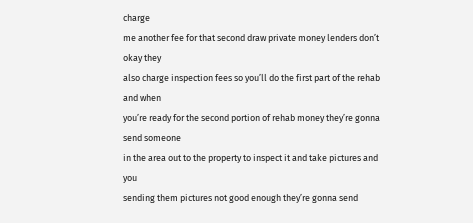charge
me another fee for that second draw private money lenders don’t okay they
also charge inspection fees so you’ll do the first part of the rehab and when
you’re ready for the second portion of rehab money they’re gonna send someone
in the area out to the property to inspect it and take pictures and you
sending them pictures not good enough they’re gonna send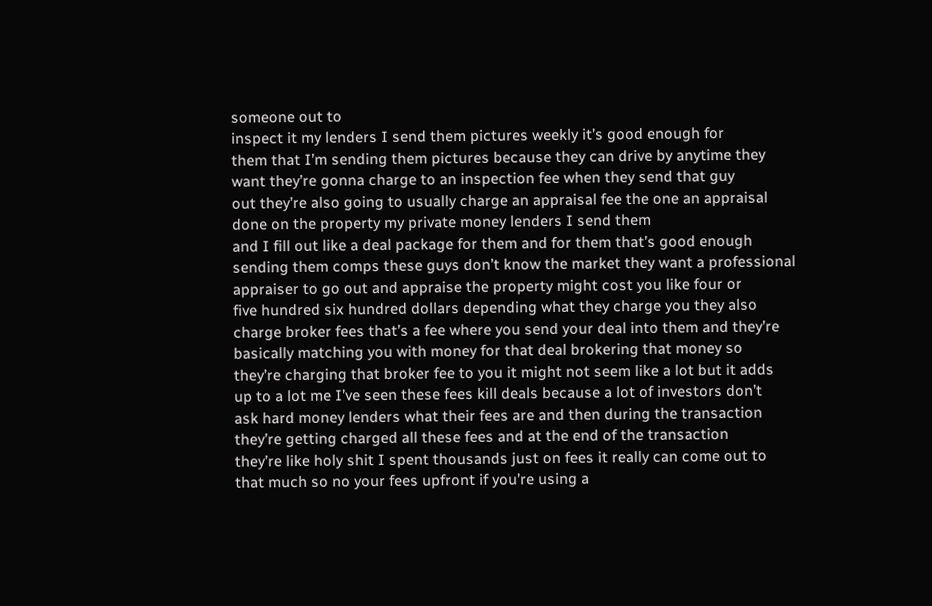someone out to
inspect it my lenders I send them pictures weekly it’s good enough for
them that I’m sending them pictures because they can drive by anytime they
want they’re gonna charge to an inspection fee when they send that guy
out they’re also going to usually charge an appraisal fee the one an appraisal
done on the property my private money lenders I send them
and I fill out like a deal package for them and for them that’s good enough
sending them comps these guys don’t know the market they want a professional
appraiser to go out and appraise the property might cost you like four or
five hundred six hundred dollars depending what they charge you they also
charge broker fees that’s a fee where you send your deal into them and they’re
basically matching you with money for that deal brokering that money so
they’re charging that broker fee to you it might not seem like a lot but it adds
up to a lot me I’ve seen these fees kill deals because a lot of investors don’t
ask hard money lenders what their fees are and then during the transaction
they’re getting charged all these fees and at the end of the transaction
they’re like holy shit I spent thousands just on fees it really can come out to
that much so no your fees upfront if you’re using a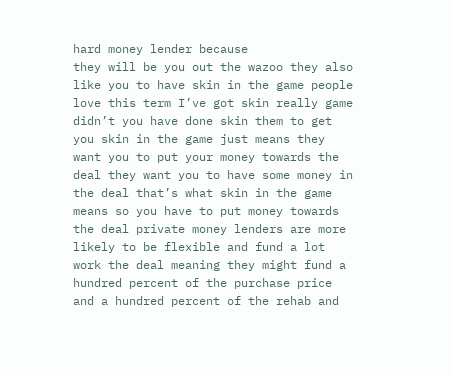hard money lender because
they will be you out the wazoo they also like you to have skin in the game people
love this term I’ve got skin really game didn’t you have done skin them to get
you skin in the game just means they want you to put your money towards the
deal they want you to have some money in the deal that’s what skin in the game
means so you have to put money towards the deal private money lenders are more
likely to be flexible and fund a lot work the deal meaning they might fund a
hundred percent of the purchase price and a hundred percent of the rehab and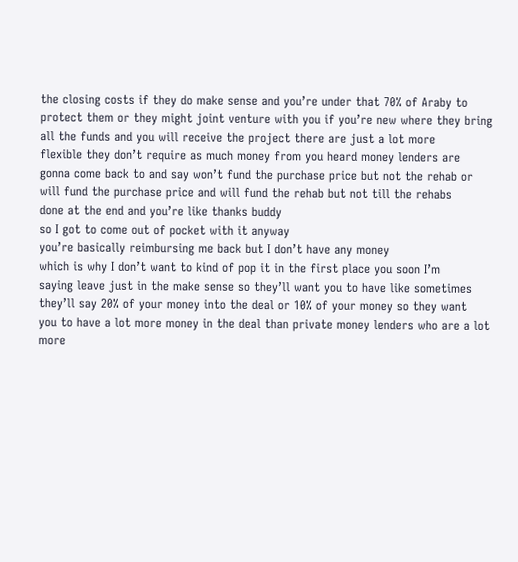the closing costs if they do make sense and you’re under that 70% of Araby to
protect them or they might joint venture with you if you’re new where they bring
all the funds and you will receive the project there are just a lot more
flexible they don’t require as much money from you heard money lenders are
gonna come back to and say won’t fund the purchase price but not the rehab or
will fund the purchase price and will fund the rehab but not till the rehabs
done at the end and you’re like thanks buddy
so I got to come out of pocket with it anyway
you’re basically reimbursing me back but I don’t have any money
which is why I don’t want to kind of pop it in the first place you soon I’m
saying leave just in the make sense so they’ll want you to have like sometimes
they’ll say 20% of your money into the deal or 10% of your money so they want
you to have a lot more money in the deal than private money lenders who are a lot
more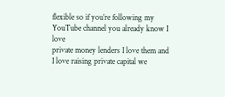flexible so if you’re following my YouTube channel you already know I love
private money lenders I love them and I love raising private capital we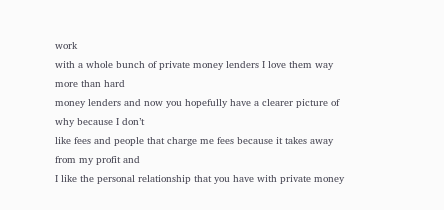work
with a whole bunch of private money lenders I love them way more than hard
money lenders and now you hopefully have a clearer picture of why because I don’t
like fees and people that charge me fees because it takes away from my profit and
I like the personal relationship that you have with private money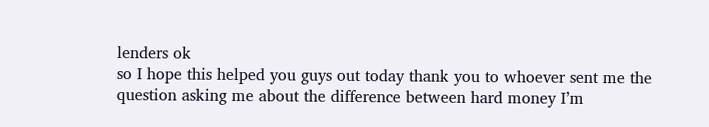lenders ok
so I hope this helped you guys out today thank you to whoever sent me the
question asking me about the difference between hard money I’m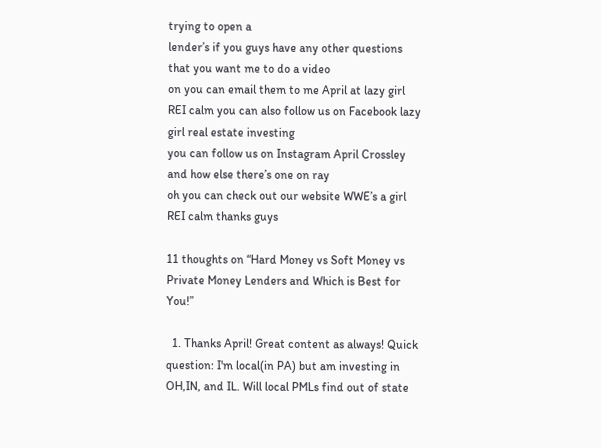trying to open a
lender’s if you guys have any other questions that you want me to do a video
on you can email them to me April at lazy girl
REI calm you can also follow us on Facebook lazy girl real estate investing
you can follow us on Instagram April Crossley and how else there’s one on ray
oh you can check out our website WWE’s a girl
REI calm thanks guys

11 thoughts on “Hard Money vs Soft Money vs Private Money Lenders and Which is Best for You!”

  1. Thanks April! Great content as always! Quick question: I'm local(in PA) but am investing in OH,IN, and IL. Will local PMLs find out of state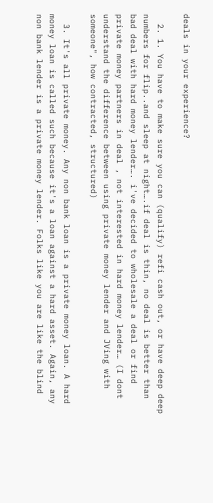deals in your experience?

  2. 1. You have to make sure you can (qualify) refi cash out, or have deep deep numbers for flip..and sleep at night….if deal is thin, no deal is better than bad deal with hard money lender…. i've decided to wholesale a deal or find private money partners in deal , not interested in hard money lender… (I dont understand the difference between using private money lender and JVing with someone", how contracted, structured)

  3. It's all private money. Any non bank loan is a private money loan. A hard money loan is called such because it's a loan against a hard asset. Again, any non bank lender is a private money lender. Folks like you are like the blind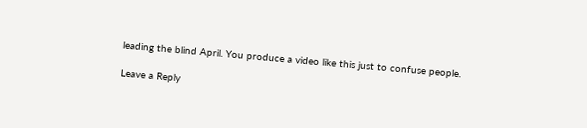leading the blind April. You produce a video like this just to confuse people.

Leave a Reply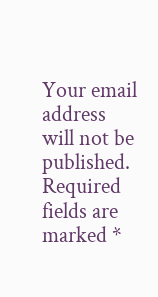Your email address will not be published. Required fields are marked *